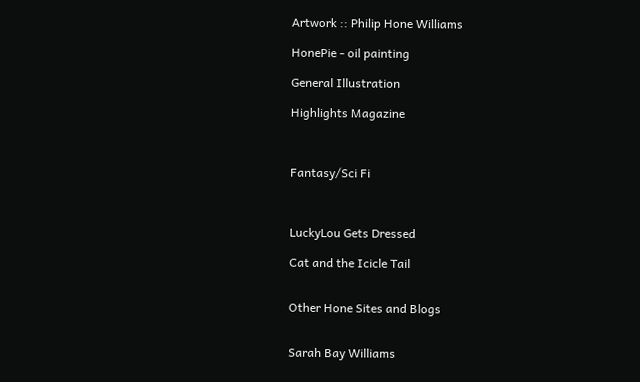Artwork :: Philip Hone Williams

HonePie - oil painting

General Illustration

Highlights Magazine



Fantasy/Sci Fi



LuckyLou Gets Dressed

Cat and the Icicle Tail


Other Hone Sites and Blogs


Sarah Bay Williams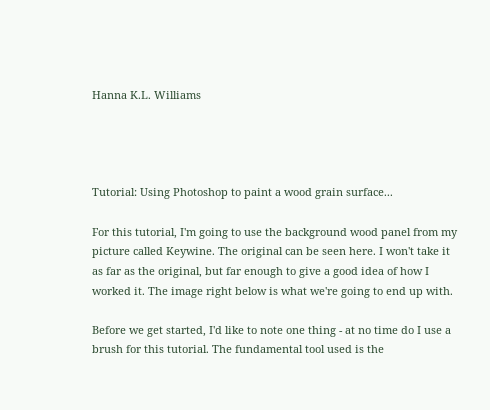Hanna K.L. Williams




Tutorial: Using Photoshop to paint a wood grain surface...

For this tutorial, I'm going to use the background wood panel from my picture called Keywine. The original can be seen here. I won't take it as far as the original, but far enough to give a good idea of how I worked it. The image right below is what we're going to end up with.

Before we get started, I'd like to note one thing - at no time do I use a brush for this tutorial. The fundamental tool used is the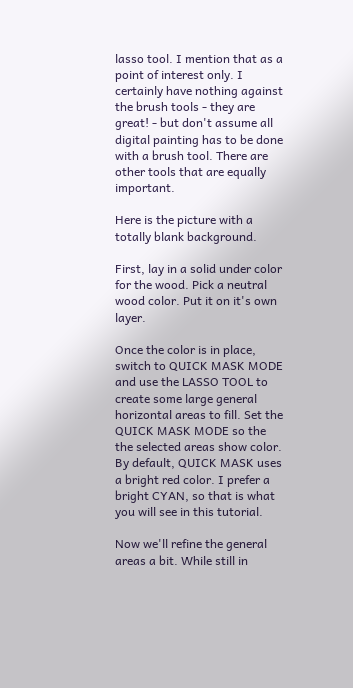lasso tool. I mention that as a point of interest only. I certainly have nothing against the brush tools - they are great! - but don't assume all digital painting has to be done with a brush tool. There are other tools that are equally important.

Here is the picture with a totally blank background.

First, lay in a solid under color for the wood. Pick a neutral wood color. Put it on it's own layer.

Once the color is in place, switch to QUICK MASK MODE and use the LASSO TOOL to create some large general horizontal areas to fill. Set the QUICK MASK MODE so the the selected areas show color. By default, QUICK MASK uses a bright red color. I prefer a bright CYAN, so that is what you will see in this tutorial.

Now we'll refine the general areas a bit. While still in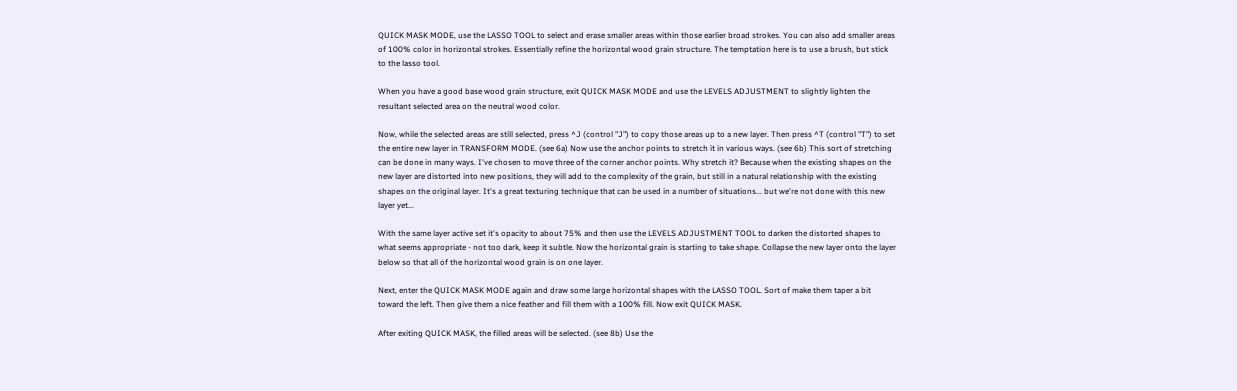QUICK MASK MODE, use the LASSO TOOL to select and erase smaller areas within those earlier broad strokes. You can also add smaller areas of 100% color in horizontal strokes. Essentially refine the horizontal wood grain structure. The temptation here is to use a brush, but stick to the lasso tool.

When you have a good base wood grain structure, exit QUICK MASK MODE and use the LEVELS ADJUSTMENT to slightly lighten the resultant selected area on the neutral wood color.

Now, while the selected areas are still selected, press ^J (control "J") to copy those areas up to a new layer. Then press ^T (control "T") to set the entire new layer in TRANSFORM MODE. (see 6a) Now use the anchor points to stretch it in various ways. (see 6b) This sort of stretching can be done in many ways. I've chosen to move three of the corner anchor points. Why stretch it? Because when the existing shapes on the new layer are distorted into new positions, they will add to the complexity of the grain, but still in a natural relationship with the existing shapes on the original layer. It's a great texturing technique that can be used in a number of situations... but we're not done with this new layer yet...

With the same layer active set it's opacity to about 75% and then use the LEVELS ADJUSTMENT TOOL to darken the distorted shapes to what seems appropriate - not too dark, keep it subtle. Now the horizontal grain is starting to take shape. Collapse the new layer onto the layer below so that all of the horizontal wood grain is on one layer.

Next, enter the QUICK MASK MODE again and draw some large horizontal shapes with the LASSO TOOL. Sort of make them taper a bit toward the left. Then give them a nice feather and fill them with a 100% fill. Now exit QUICK MASK.

After exiting QUICK MASK, the filled areas will be selected. (see 8b) Use the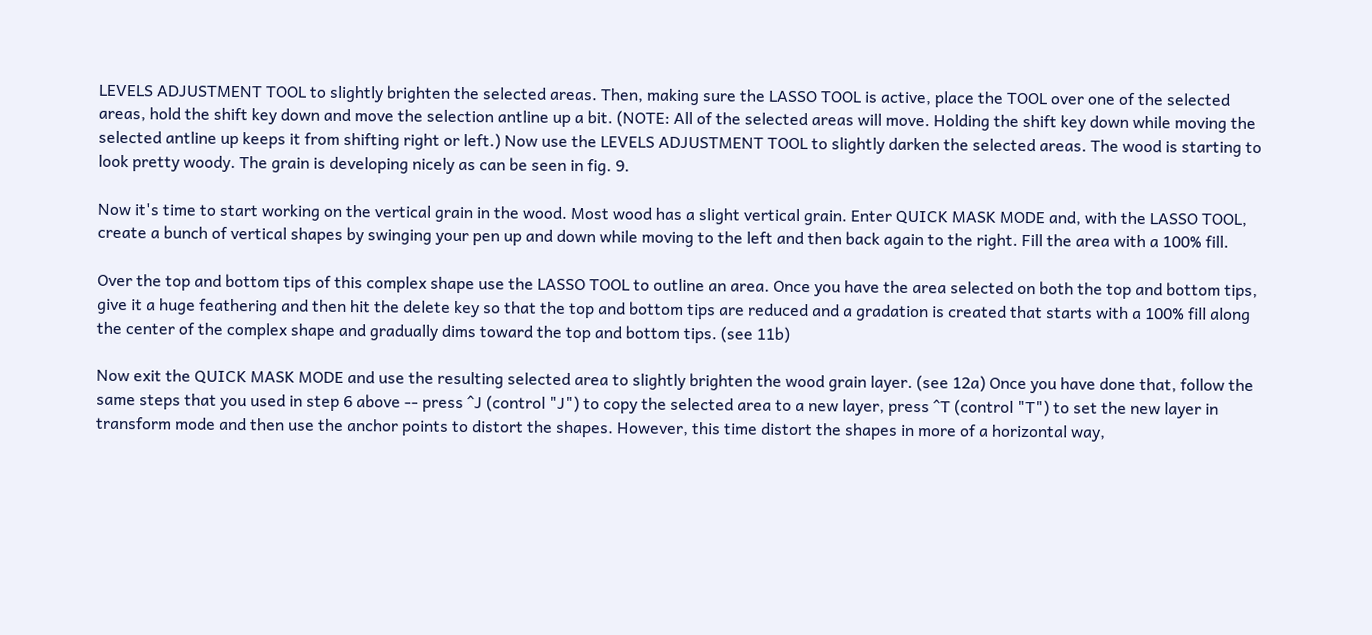LEVELS ADJUSTMENT TOOL to slightly brighten the selected areas. Then, making sure the LASSO TOOL is active, place the TOOL over one of the selected areas, hold the shift key down and move the selection antline up a bit. (NOTE: All of the selected areas will move. Holding the shift key down while moving the selected antline up keeps it from shifting right or left.) Now use the LEVELS ADJUSTMENT TOOL to slightly darken the selected areas. The wood is starting to look pretty woody. The grain is developing nicely as can be seen in fig. 9.

Now it's time to start working on the vertical grain in the wood. Most wood has a slight vertical grain. Enter QUICK MASK MODE and, with the LASSO TOOL, create a bunch of vertical shapes by swinging your pen up and down while moving to the left and then back again to the right. Fill the area with a 100% fill.

Over the top and bottom tips of this complex shape use the LASSO TOOL to outline an area. Once you have the area selected on both the top and bottom tips, give it a huge feathering and then hit the delete key so that the top and bottom tips are reduced and a gradation is created that starts with a 100% fill along the center of the complex shape and gradually dims toward the top and bottom tips. (see 11b)

Now exit the QUICK MASK MODE and use the resulting selected area to slightly brighten the wood grain layer. (see 12a) Once you have done that, follow the same steps that you used in step 6 above -- press ^J (control "J") to copy the selected area to a new layer, press ^T (control "T") to set the new layer in transform mode and then use the anchor points to distort the shapes. However, this time distort the shapes in more of a horizontal way,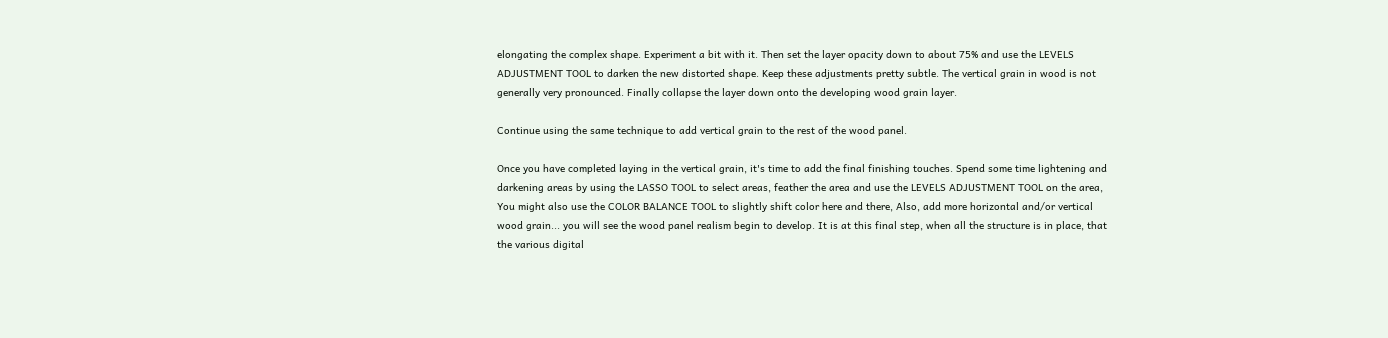elongating the complex shape. Experiment a bit with it. Then set the layer opacity down to about 75% and use the LEVELS ADJUSTMENT TOOL to darken the new distorted shape. Keep these adjustments pretty subtle. The vertical grain in wood is not generally very pronounced. Finally collapse the layer down onto the developing wood grain layer.

Continue using the same technique to add vertical grain to the rest of the wood panel.

Once you have completed laying in the vertical grain, it's time to add the final finishing touches. Spend some time lightening and darkening areas by using the LASSO TOOL to select areas, feather the area and use the LEVELS ADJUSTMENT TOOL on the area, You might also use the COLOR BALANCE TOOL to slightly shift color here and there, Also, add more horizontal and/or vertical wood grain... you will see the wood panel realism begin to develop. It is at this final step, when all the structure is in place, that the various digital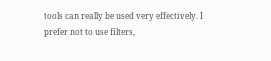tools can really be used very effectively. I prefer not to use filters,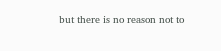but there is no reason not to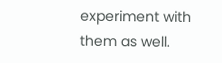experiment with them as well.